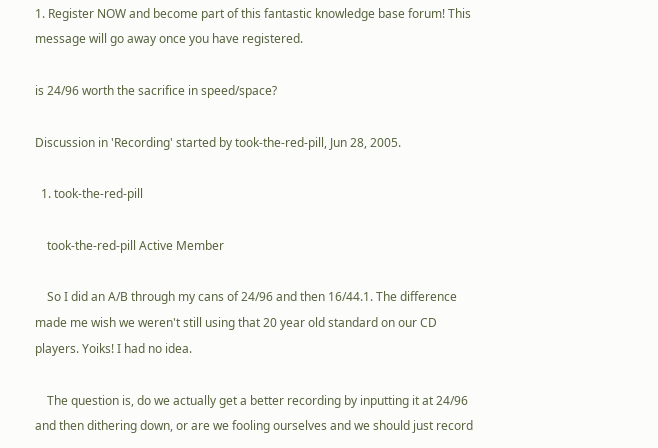1. Register NOW and become part of this fantastic knowledge base forum! This message will go away once you have registered.

is 24/96 worth the sacrifice in speed/space?

Discussion in 'Recording' started by took-the-red-pill, Jun 28, 2005.

  1. took-the-red-pill

    took-the-red-pill Active Member

    So I did an A/B through my cans of 24/96 and then 16/44.1. The difference made me wish we weren't still using that 20 year old standard on our CD players. Yoiks! I had no idea.

    The question is, do we actually get a better recording by inputting it at 24/96 and then dithering down, or are we fooling ourselves and we should just record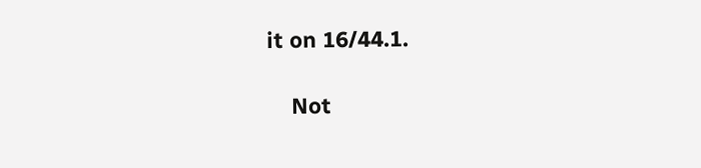it on 16/44.1.

    Not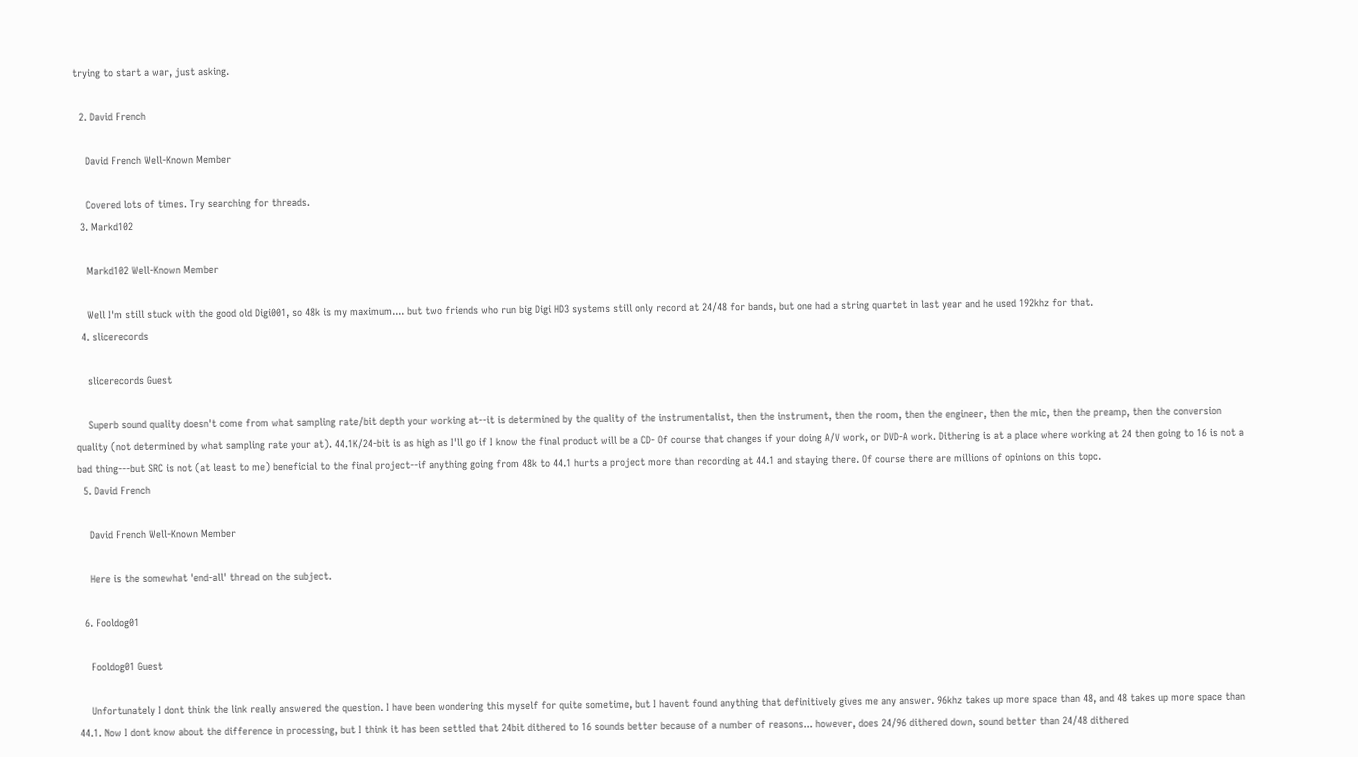trying to start a war, just asking.

  2. David French

    David French Well-Known Member

    Covered lots of times. Try searching for threads.
  3. Markd102

    Markd102 Well-Known Member

    Well I'm still stuck with the good old Digi001, so 48k is my maximum.... but two friends who run big Digi HD3 systems still only record at 24/48 for bands, but one had a string quartet in last year and he used 192khz for that.
  4. slicerecords

    slicerecords Guest

    Superb sound quality doesn't come from what sampling rate/bit depth your working at--it is determined by the quality of the instrumentalist, then the instrument, then the room, then the engineer, then the mic, then the preamp, then the conversion quality (not determined by what sampling rate your at). 44.1K/24-bit is as high as I'll go if I know the final product will be a CD- Of course that changes if your doing A/V work, or DVD-A work. Dithering is at a place where working at 24 then going to 16 is not a bad thing---but SRC is not (at least to me) beneficial to the final project--if anything going from 48k to 44.1 hurts a project more than recording at 44.1 and staying there. Of course there are millions of opinions on this topc.
  5. David French

    David French Well-Known Member

    Here is the somewhat 'end-all' thread on the subject.

  6. Fooldog01

    Fooldog01 Guest

    Unfortunately I dont think the link really answered the question. I have been wondering this myself for quite sometime, but I havent found anything that definitively gives me any answer. 96khz takes up more space than 48, and 48 takes up more space than 44.1. Now I dont know about the difference in processing, but I think it has been settled that 24bit dithered to 16 sounds better because of a number of reasons... however, does 24/96 dithered down, sound better than 24/48 dithered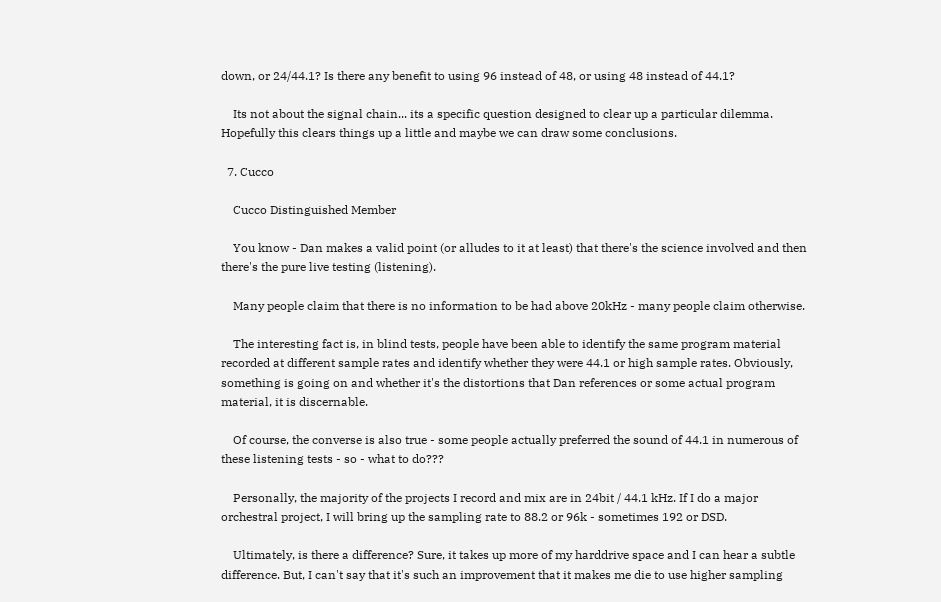down, or 24/44.1? Is there any benefit to using 96 instead of 48, or using 48 instead of 44.1?

    Its not about the signal chain... its a specific question designed to clear up a particular dilemma. Hopefully this clears things up a little and maybe we can draw some conclusions.

  7. Cucco

    Cucco Distinguished Member

    You know - Dan makes a valid point (or alludes to it at least) that there's the science involved and then there's the pure live testing (listening).

    Many people claim that there is no information to be had above 20kHz - many people claim otherwise.

    The interesting fact is, in blind tests, people have been able to identify the same program material recorded at different sample rates and identify whether they were 44.1 or high sample rates. Obviously, something is going on and whether it's the distortions that Dan references or some actual program material, it is discernable.

    Of course, the converse is also true - some people actually preferred the sound of 44.1 in numerous of these listening tests - so - what to do???

    Personally, the majority of the projects I record and mix are in 24bit / 44.1 kHz. If I do a major orchestral project, I will bring up the sampling rate to 88.2 or 96k - sometimes 192 or DSD.

    Ultimately, is there a difference? Sure, it takes up more of my harddrive space and I can hear a subtle difference. But, I can't say that it's such an improvement that it makes me die to use higher sampling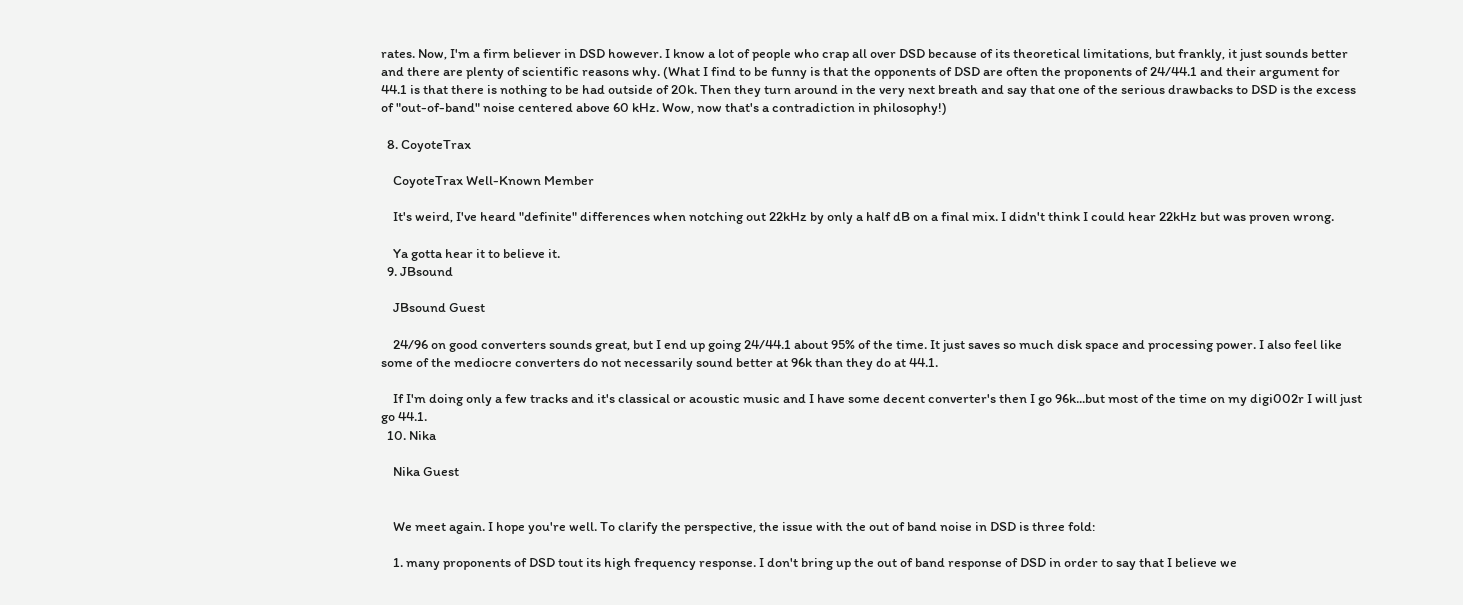rates. Now, I'm a firm believer in DSD however. I know a lot of people who crap all over DSD because of its theoretical limitations, but frankly, it just sounds better and there are plenty of scientific reasons why. (What I find to be funny is that the opponents of DSD are often the proponents of 24/44.1 and their argument for 44.1 is that there is nothing to be had outside of 20k. Then they turn around in the very next breath and say that one of the serious drawbacks to DSD is the excess of "out-of-band" noise centered above 60 kHz. Wow, now that's a contradiction in philosophy!)

  8. CoyoteTrax

    CoyoteTrax Well-Known Member

    It's weird, I've heard "definite" differences when notching out 22kHz by only a half dB on a final mix. I didn't think I could hear 22kHz but was proven wrong.

    Ya gotta hear it to believe it.
  9. JBsound

    JBsound Guest

    24/96 on good converters sounds great, but I end up going 24/44.1 about 95% of the time. It just saves so much disk space and processing power. I also feel like some of the mediocre converters do not necessarily sound better at 96k than they do at 44.1.

    If I'm doing only a few tracks and it's classical or acoustic music and I have some decent converter's then I go 96k...but most of the time on my digi002r I will just go 44.1.
  10. Nika

    Nika Guest


    We meet again. I hope you're well. To clarify the perspective, the issue with the out of band noise in DSD is three fold:

    1. many proponents of DSD tout its high frequency response. I don't bring up the out of band response of DSD in order to say that I believe we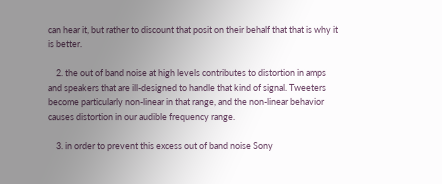can hear it, but rather to discount that posit on their behalf that that is why it is better.

    2. the out of band noise at high levels contributes to distortion in amps and speakers that are ill-designed to handle that kind of signal. Tweeters become particularly non-linear in that range, and the non-linear behavior causes distortion in our audible frequency range.

    3. in order to prevent this excess out of band noise Sony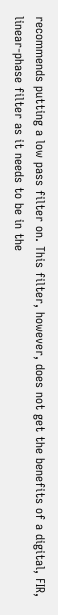recommends putting a low pass filter on. This filter, however, does not get the benefits of a digital, FIR, linear-phase filter as it needs to be in the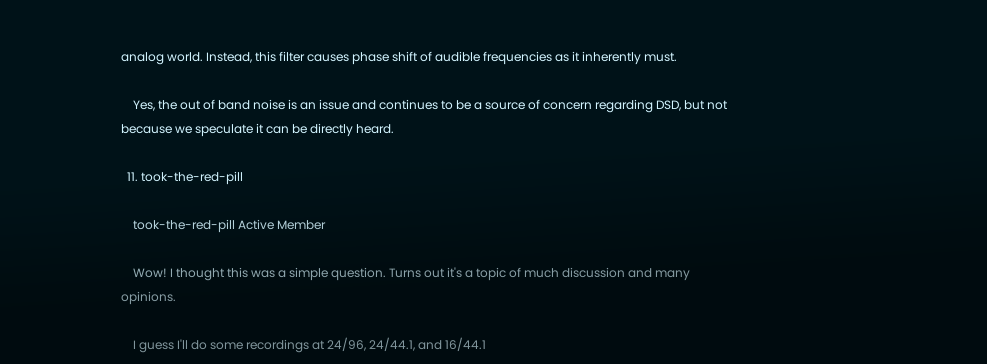analog world. Instead, this filter causes phase shift of audible frequencies as it inherently must.

    Yes, the out of band noise is an issue and continues to be a source of concern regarding DSD, but not because we speculate it can be directly heard.

  11. took-the-red-pill

    took-the-red-pill Active Member

    Wow! I thought this was a simple question. Turns out it's a topic of much discussion and many opinions.

    I guess I'll do some recordings at 24/96, 24/44.1, and 16/44.1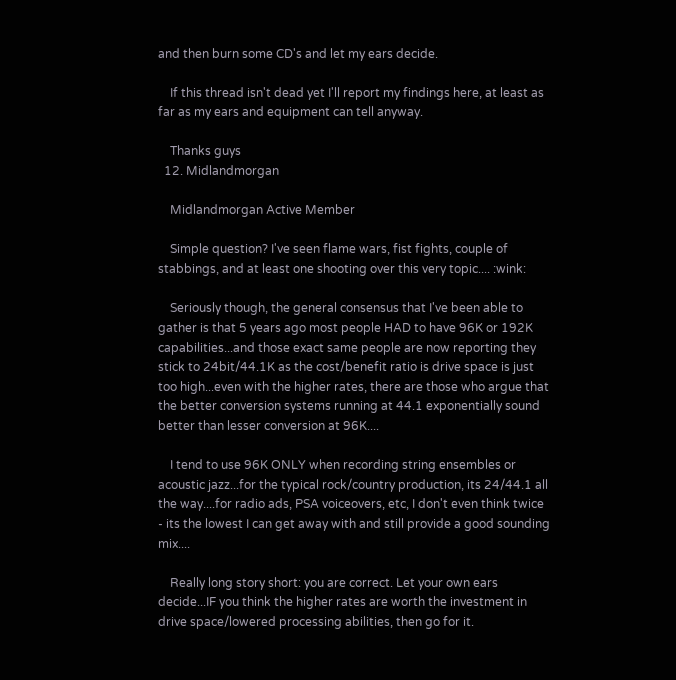and then burn some CD's and let my ears decide.

    If this thread isn't dead yet I'll report my findings here, at least as far as my ears and equipment can tell anyway.

    Thanks guys
  12. Midlandmorgan

    Midlandmorgan Active Member

    Simple question? I've seen flame wars, fist fights, couple of stabbings, and at least one shooting over this very topic.... :wink:

    Seriously though, the general consensus that I've been able to gather is that 5 years ago most people HAD to have 96K or 192K capabilities...and those exact same people are now reporting they stick to 24bit/44.1K as the cost/benefit ratio is drive space is just too high...even with the higher rates, there are those who argue that the better conversion systems running at 44.1 exponentially sound better than lesser conversion at 96K....

    I tend to use 96K ONLY when recording string ensembles or acoustic jazz...for the typical rock/country production, its 24/44.1 all the way....for radio ads, PSA voiceovers, etc, I don't even think twice - its the lowest I can get away with and still provide a good sounding mix....

    Really long story short: you are correct. Let your own ears decide...IF you think the higher rates are worth the investment in drive space/lowered processing abilities, then go for it.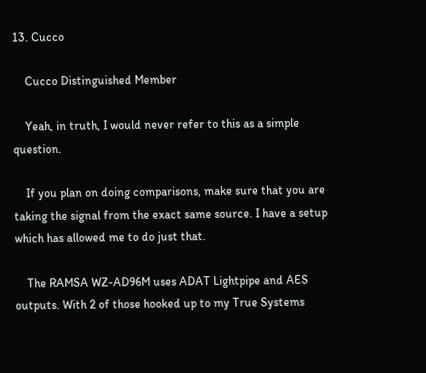13. Cucco

    Cucco Distinguished Member

    Yeah, in truth, I would never refer to this as a simple question.

    If you plan on doing comparisons, make sure that you are taking the signal from the exact same source. I have a setup which has allowed me to do just that.

    The RAMSA WZ-AD96M uses ADAT Lightpipe and AES outputs. With 2 of those hooked up to my True Systems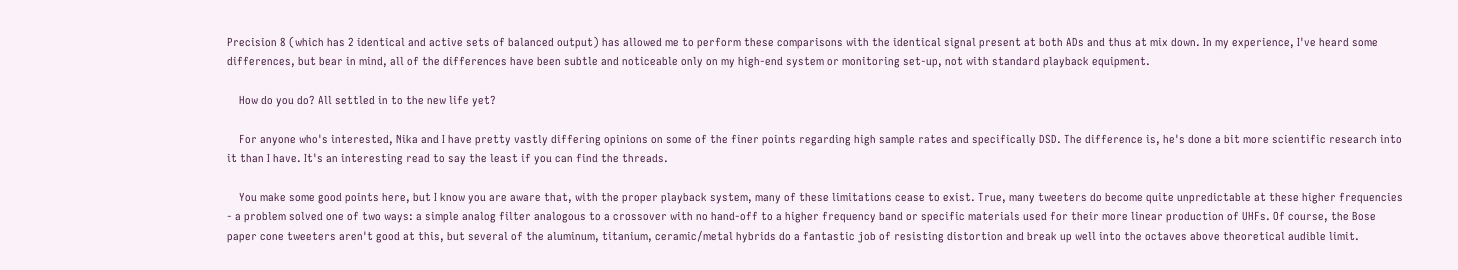Precision 8 (which has 2 identical and active sets of balanced output) has allowed me to perform these comparisons with the identical signal present at both ADs and thus at mix down. In my experience, I've heard some differences, but bear in mind, all of the differences have been subtle and noticeable only on my high-end system or monitoring set-up, not with standard playback equipment.

    How do you do? All settled in to the new life yet?

    For anyone who's interested, Nika and I have pretty vastly differing opinions on some of the finer points regarding high sample rates and specifically DSD. The difference is, he's done a bit more scientific research into it than I have. It's an interesting read to say the least if you can find the threads.

    You make some good points here, but I know you are aware that, with the proper playback system, many of these limitations cease to exist. True, many tweeters do become quite unpredictable at these higher frequencies - a problem solved one of two ways: a simple analog filter analogous to a crossover with no hand-off to a higher frequency band or specific materials used for their more linear production of UHFs. Of course, the Bose paper cone tweeters aren't good at this, but several of the aluminum, titanium, ceramic/metal hybrids do a fantastic job of resisting distortion and break up well into the octaves above theoretical audible limit.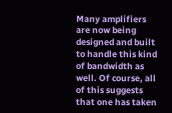Many amplifiers are now being designed and built to handle this kind of bandwidth as well. Of course, all of this suggests that one has taken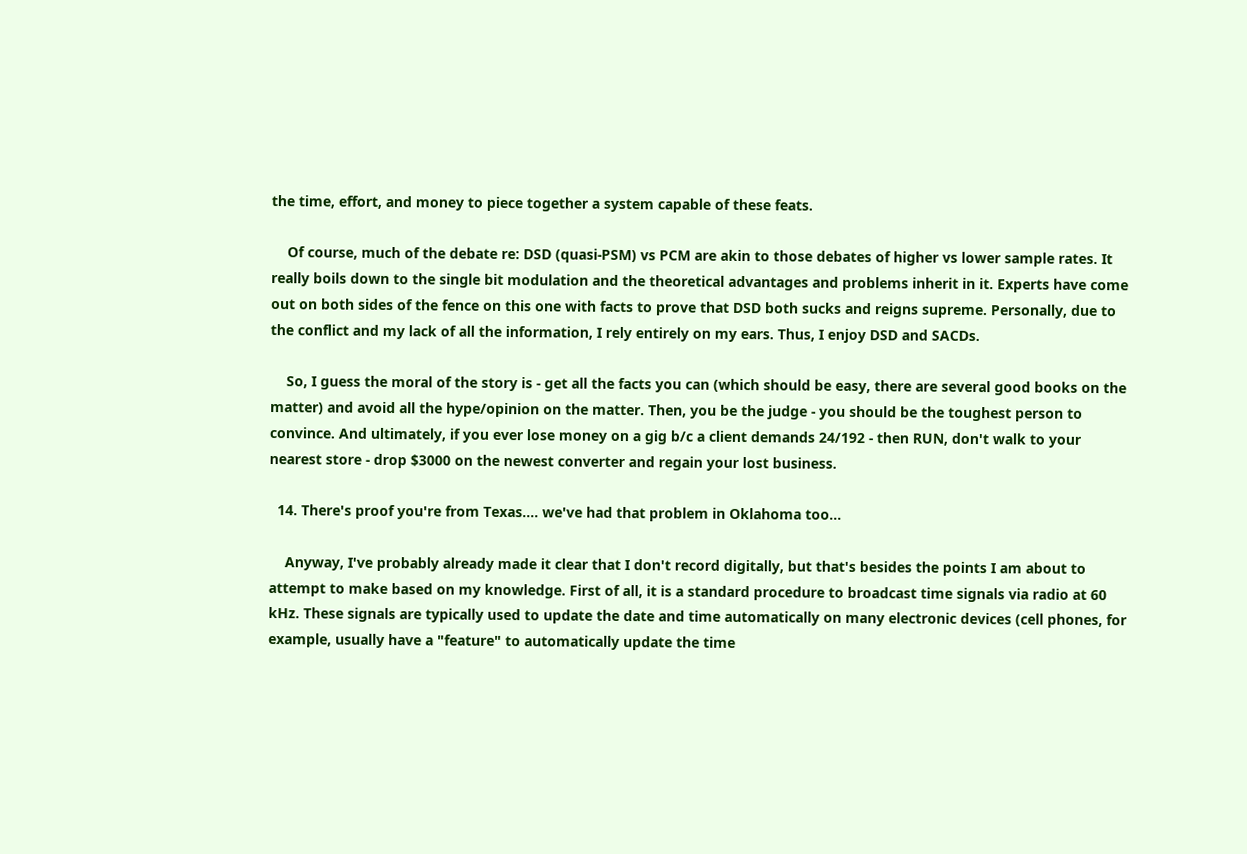the time, effort, and money to piece together a system capable of these feats.

    Of course, much of the debate re: DSD (quasi-PSM) vs PCM are akin to those debates of higher vs lower sample rates. It really boils down to the single bit modulation and the theoretical advantages and problems inherit in it. Experts have come out on both sides of the fence on this one with facts to prove that DSD both sucks and reigns supreme. Personally, due to the conflict and my lack of all the information, I rely entirely on my ears. Thus, I enjoy DSD and SACDs.

    So, I guess the moral of the story is - get all the facts you can (which should be easy, there are several good books on the matter) and avoid all the hype/opinion on the matter. Then, you be the judge - you should be the toughest person to convince. And ultimately, if you ever lose money on a gig b/c a client demands 24/192 - then RUN, don't walk to your nearest store - drop $3000 on the newest converter and regain your lost business.

  14. There's proof you're from Texas.... we've had that problem in Oklahoma too...

    Anyway, I've probably already made it clear that I don't record digitally, but that's besides the points I am about to attempt to make based on my knowledge. First of all, it is a standard procedure to broadcast time signals via radio at 60 kHz. These signals are typically used to update the date and time automatically on many electronic devices (cell phones, for example, usually have a "feature" to automatically update the time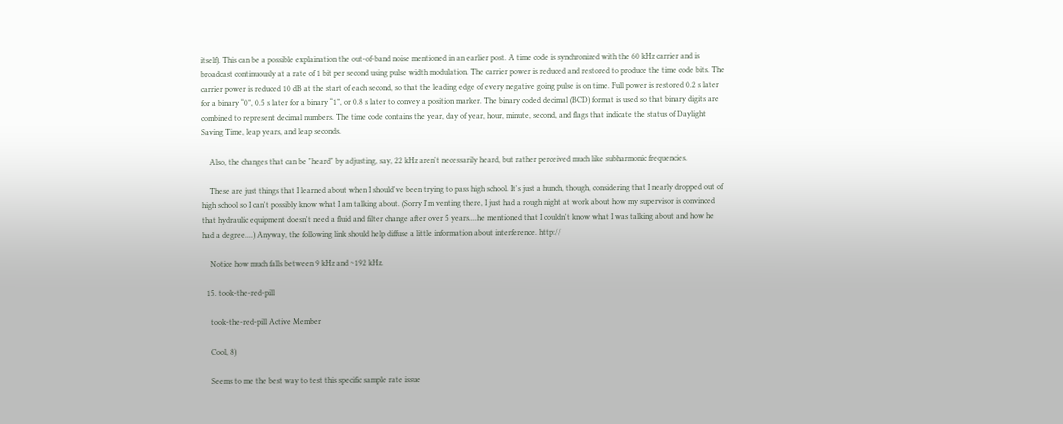itself). This can be a possible explaination the out-of-band noise mentioned in an earlier post. A time code is synchronized with the 60 kHz carrier and is broadcast continuously at a rate of 1 bit per second using pulse width modulation. The carrier power is reduced and restored to produce the time code bits. The carrier power is reduced 10 dB at the start of each second, so that the leading edge of every negative going pulse is on time. Full power is restored 0.2 s later for a binary “0”, 0.5 s later for a binary “1”, or 0.8 s later to convey a position marker. The binary coded decimal (BCD) format is used so that binary digits are combined to represent decimal numbers. The time code contains the year, day of year, hour, minute, second, and flags that indicate the status of Daylight Saving Time, leap years, and leap seconds.

    Also, the changes that can be "heard" by adjusting, say, 22 kHz aren't necessarily heard, but rather perceived much like subharmonic frequencies.

    These are just things that I learned about when I should've been trying to pass high school. It's just a hunch, though, considering that I nearly dropped out of high school so I can't possibly know what I am talking about. (Sorry I'm venting there, I just had a rough night at work about how my supervisor is convinced that hydraulic equipment doesn't need a fluid and filter change after over 5 years....he mentioned that I couldn't know what I was talking about and how he had a degree....) Anyway, the following link should help diffuse a little information about interference. http://

    Notice how much falls between 9 kHz and ~192 kHz.

  15. took-the-red-pill

    took-the-red-pill Active Member

    Cool, 8)

    Seems to me the best way to test this specific sample rate issue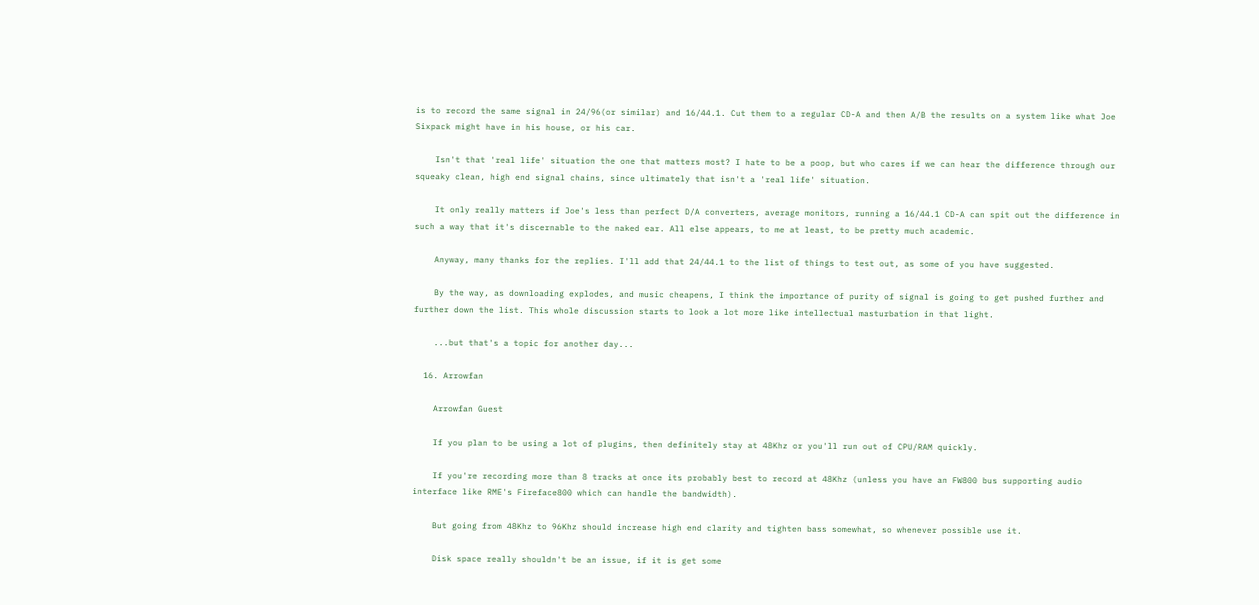is to record the same signal in 24/96(or similar) and 16/44.1. Cut them to a regular CD-A and then A/B the results on a system like what Joe Sixpack might have in his house, or his car.

    Isn't that 'real life' situation the one that matters most? I hate to be a poop, but who cares if we can hear the difference through our squeaky clean, high end signal chains, since ultimately that isn't a 'real life' situation.

    It only really matters if Joe's less than perfect D/A converters, average monitors, running a 16/44.1 CD-A can spit out the difference in such a way that it's discernable to the naked ear. All else appears, to me at least, to be pretty much academic.

    Anyway, many thanks for the replies. I'll add that 24/44.1 to the list of things to test out, as some of you have suggested.

    By the way, as downloading explodes, and music cheapens, I think the importance of purity of signal is going to get pushed further and further down the list. This whole discussion starts to look a lot more like intellectual masturbation in that light.

    ...but that's a topic for another day...

  16. Arrowfan

    Arrowfan Guest

    If you plan to be using a lot of plugins, then definitely stay at 48Khz or you'll run out of CPU/RAM quickly.

    If you're recording more than 8 tracks at once its probably best to record at 48Khz (unless you have an FW800 bus supporting audio interface like RME's Fireface800 which can handle the bandwidth).

    But going from 48Khz to 96Khz should increase high end clarity and tighten bass somewhat, so whenever possible use it.

    Disk space really shouldn't be an issue, if it is get some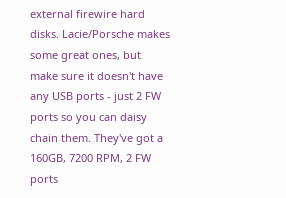external firewire hard disks. Lacie/Porsche makes some great ones, but make sure it doesn't have any USB ports - just 2 FW ports so you can daisy chain them. They've got a 160GB, 7200 RPM, 2 FW ports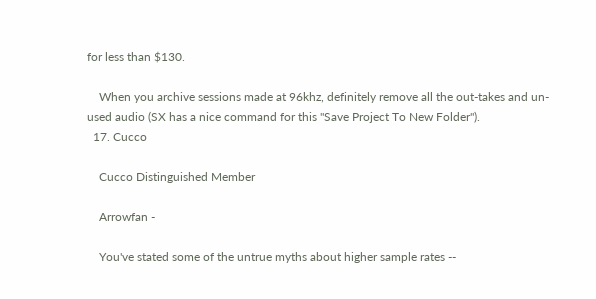for less than $130.

    When you archive sessions made at 96khz, definitely remove all the out-takes and un-used audio (SX has a nice command for this "Save Project To New Folder").
  17. Cucco

    Cucco Distinguished Member

    Arrowfan -

    You've stated some of the untrue myths about higher sample rates --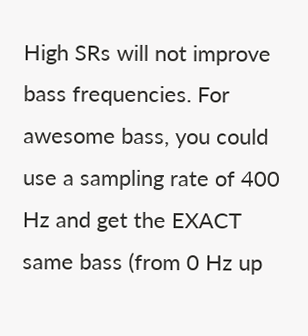High SRs will not improve bass frequencies. For awesome bass, you could use a sampling rate of 400 Hz and get the EXACT same bass (from 0 Hz up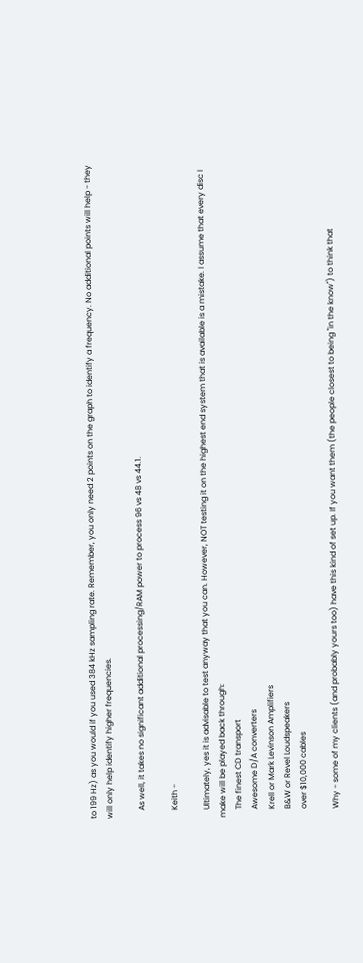to 199 Hz) as you would if you used 384 kHz sampling rate. Remember, you only need 2 points on the graph to identify a frequency. No additional points will help - they will only help identify higher frequencies.

    As well, it takes no significant additional processing/RAM power to process 96 vs 48 vs 44.1.

    Keith -

    Ultimately, yes it is advisable to test anyway that you can. However, NOT testing it on the highest end system that is available is a mistake. I assume that every disc I make will be played back through:
    The finest CD transport
    Awesome D/A converters
    Krell or Mark Levinson Amplifiers
    B&W or Revel Loudspeakers
    over $10,000 cables

    Why - some of my clients (and probably yours too) have this kind of set up. If you want them (the people closest to being "in the know") to think that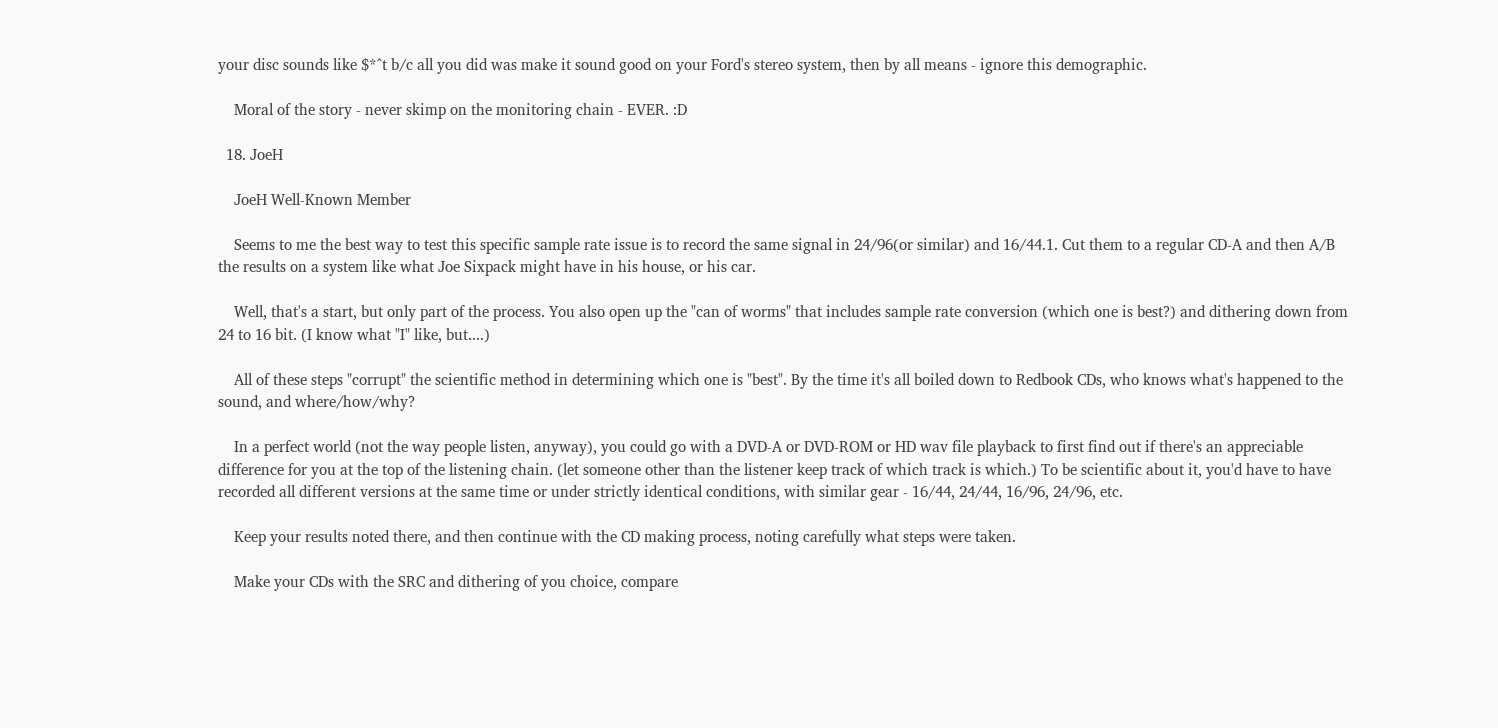your disc sounds like $*^t b/c all you did was make it sound good on your Ford's stereo system, then by all means - ignore this demographic.

    Moral of the story - never skimp on the monitoring chain - EVER. :D

  18. JoeH

    JoeH Well-Known Member

    Seems to me the best way to test this specific sample rate issue is to record the same signal in 24/96(or similar) and 16/44.1. Cut them to a regular CD-A and then A/B the results on a system like what Joe Sixpack might have in his house, or his car.

    Well, that's a start, but only part of the process. You also open up the "can of worms" that includes sample rate conversion (which one is best?) and dithering down from 24 to 16 bit. (I know what "I" like, but....)

    All of these steps "corrupt" the scientific method in determining which one is "best". By the time it's all boiled down to Redbook CDs, who knows what's happened to the sound, and where/how/why?

    In a perfect world (not the way people listen, anyway), you could go with a DVD-A or DVD-ROM or HD wav file playback to first find out if there's an appreciable difference for you at the top of the listening chain. (let someone other than the listener keep track of which track is which.) To be scientific about it, you'd have to have recorded all different versions at the same time or under strictly identical conditions, with similar gear - 16/44, 24/44, 16/96, 24/96, etc.

    Keep your results noted there, and then continue with the CD making process, noting carefully what steps were taken.

    Make your CDs with the SRC and dithering of you choice, compare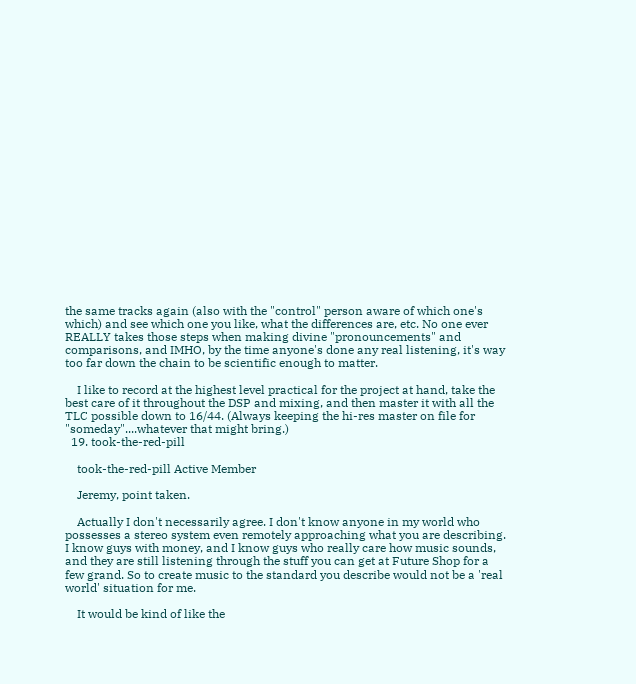the same tracks again (also with the "control" person aware of which one's which) and see which one you like, what the differences are, etc. No one ever REALLY takes those steps when making divine "pronouncements" and comparisons, and IMHO, by the time anyone's done any real listening, it's way too far down the chain to be scientific enough to matter.

    I like to record at the highest level practical for the project at hand, take the best care of it throughout the DSP and mixing, and then master it with all the TLC possible down to 16/44. (Always keeping the hi-res master on file for "someday"....whatever that might bring.)
  19. took-the-red-pill

    took-the-red-pill Active Member

    Jeremy, point taken.

    Actually I don't necessarily agree. I don't know anyone in my world who possesses a stereo system even remotely approaching what you are describing. I know guys with money, and I know guys who really care how music sounds, and they are still listening through the stuff you can get at Future Shop for a few grand. So to create music to the standard you describe would not be a 'real world' situation for me.

    It would be kind of like the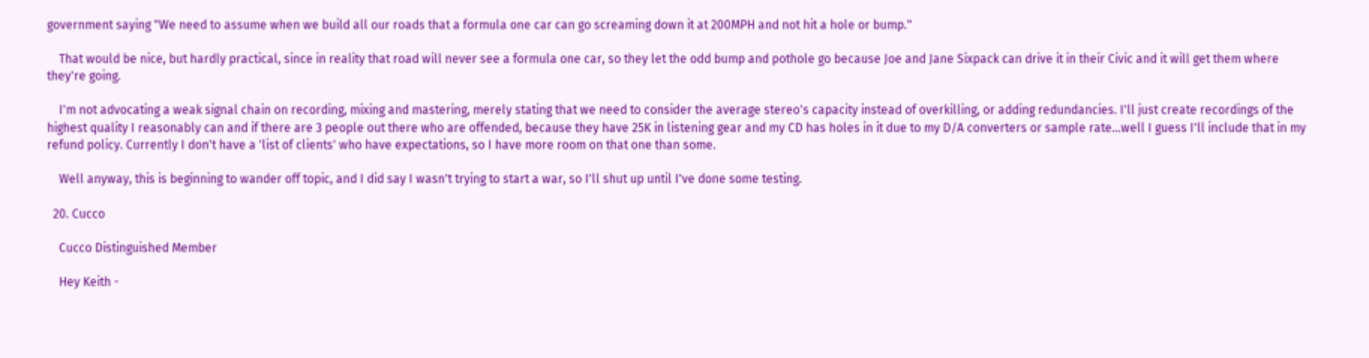government saying "We need to assume when we build all our roads that a formula one car can go screaming down it at 200MPH and not hit a hole or bump."

    That would be nice, but hardly practical, since in reality that road will never see a formula one car, so they let the odd bump and pothole go because Joe and Jane Sixpack can drive it in their Civic and it will get them where they're going.

    I'm not advocating a weak signal chain on recording, mixing and mastering, merely stating that we need to consider the average stereo's capacity instead of overkilling, or adding redundancies. I'll just create recordings of the highest quality I reasonably can and if there are 3 people out there who are offended, because they have 25K in listening gear and my CD has holes in it due to my D/A converters or sample rate...well I guess I'll include that in my refund policy. Currently I don't have a 'list of clients' who have expectations, so I have more room on that one than some.

    Well anyway, this is beginning to wander off topic, and I did say I wasn't trying to start a war, so I'll shut up until I've done some testing.

  20. Cucco

    Cucco Distinguished Member

    Hey Keith -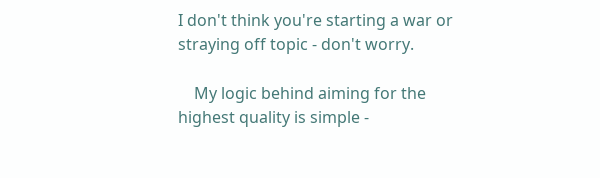I don't think you're starting a war or straying off topic - don't worry.

    My logic behind aiming for the highest quality is simple -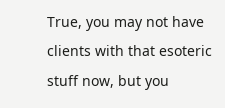True, you may not have clients with that esoteric stuff now, but you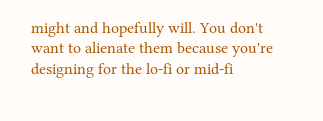might and hopefully will. You don't want to alienate them because you're designing for the lo-fi or mid-fi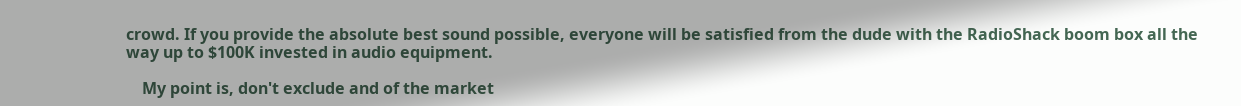crowd. If you provide the absolute best sound possible, everyone will be satisfied from the dude with the RadioShack boom box all the way up to $100K invested in audio equipment.

    My point is, don't exclude and of the market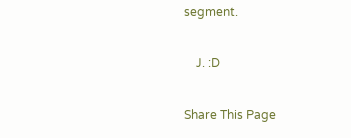segment.

    J. :D

Share This Page